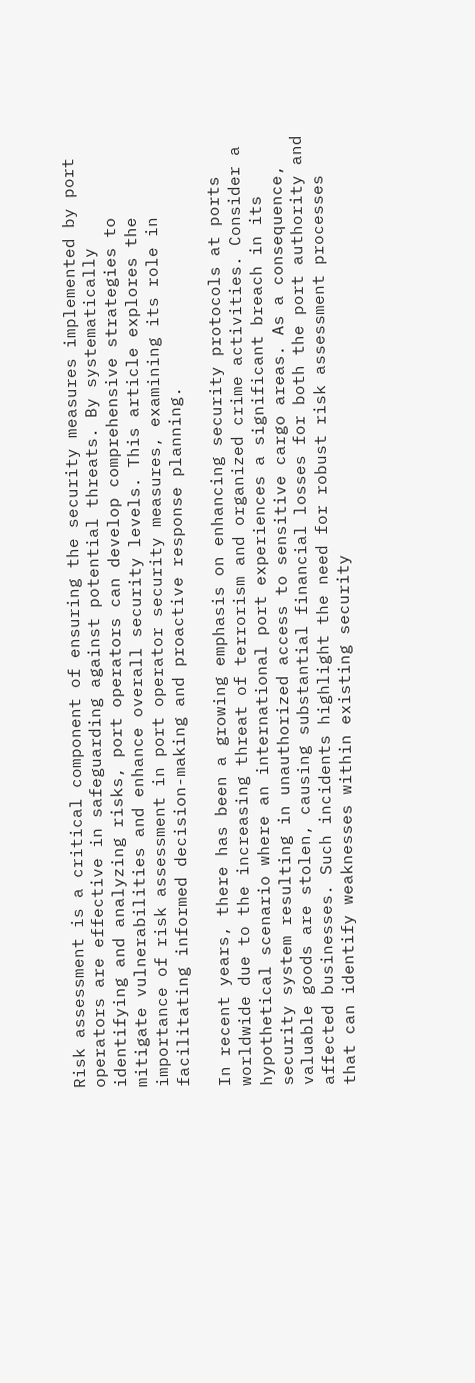Risk assessment is a critical component of ensuring the security measures implemented by port operators are effective in safeguarding against potential threats. By systematically identifying and analyzing risks, port operators can develop comprehensive strategies to mitigate vulnerabilities and enhance overall security levels. This article explores the importance of risk assessment in port operator security measures, examining its role in facilitating informed decision-making and proactive response planning.

In recent years, there has been a growing emphasis on enhancing security protocols at ports worldwide due to the increasing threat of terrorism and organized crime activities. Consider a hypothetical scenario where an international port experiences a significant breach in its security system resulting in unauthorized access to sensitive cargo areas. As a consequence, valuable goods are stolen, causing substantial financial losses for both the port authority and affected businesses. Such incidents highlight the need for robust risk assessment processes that can identify weaknesses within existing security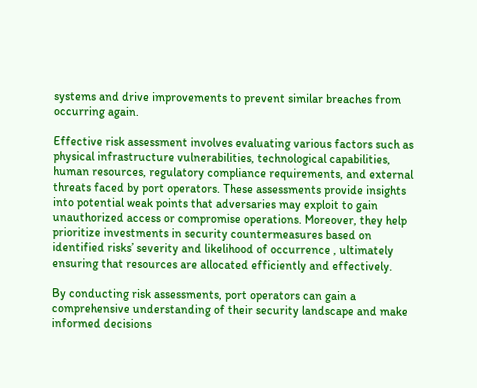systems and drive improvements to prevent similar breaches from occurring again.

Effective risk assessment involves evaluating various factors such as physical infrastructure vulnerabilities, technological capabilities, human resources, regulatory compliance requirements, and external threats faced by port operators. These assessments provide insights into potential weak points that adversaries may exploit to gain unauthorized access or compromise operations. Moreover, they help prioritize investments in security countermeasures based on identified risks’ severity and likelihood of occurrence , ultimately ensuring that resources are allocated efficiently and effectively.

By conducting risk assessments, port operators can gain a comprehensive understanding of their security landscape and make informed decisions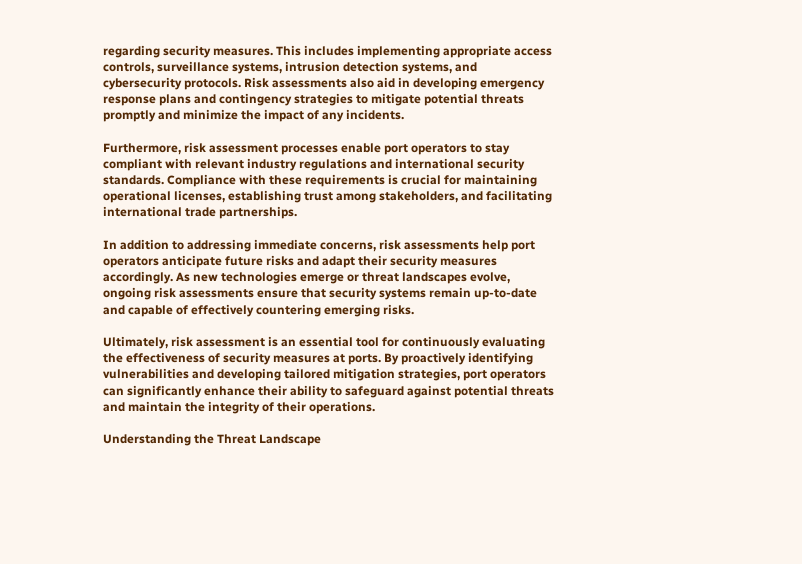regarding security measures. This includes implementing appropriate access controls, surveillance systems, intrusion detection systems, and cybersecurity protocols. Risk assessments also aid in developing emergency response plans and contingency strategies to mitigate potential threats promptly and minimize the impact of any incidents.

Furthermore, risk assessment processes enable port operators to stay compliant with relevant industry regulations and international security standards. Compliance with these requirements is crucial for maintaining operational licenses, establishing trust among stakeholders, and facilitating international trade partnerships.

In addition to addressing immediate concerns, risk assessments help port operators anticipate future risks and adapt their security measures accordingly. As new technologies emerge or threat landscapes evolve, ongoing risk assessments ensure that security systems remain up-to-date and capable of effectively countering emerging risks.

Ultimately, risk assessment is an essential tool for continuously evaluating the effectiveness of security measures at ports. By proactively identifying vulnerabilities and developing tailored mitigation strategies, port operators can significantly enhance their ability to safeguard against potential threats and maintain the integrity of their operations.

Understanding the Threat Landscape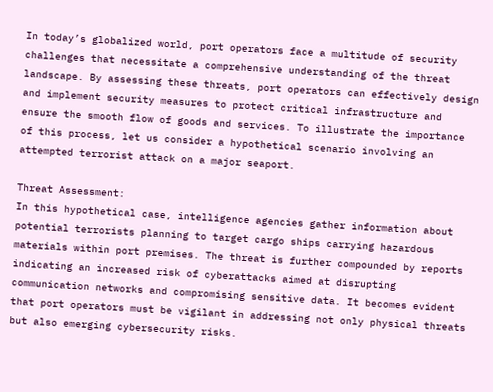In today’s globalized world, port operators face a multitude of security challenges that necessitate a comprehensive understanding of the threat landscape. By assessing these threats, port operators can effectively design and implement security measures to protect critical infrastructure and ensure the smooth flow of goods and services. To illustrate the importance of this process, let us consider a hypothetical scenario involving an attempted terrorist attack on a major seaport.

Threat Assessment:
In this hypothetical case, intelligence agencies gather information about potential terrorists planning to target cargo ships carrying hazardous materials within port premises. The threat is further compounded by reports indicating an increased risk of cyberattacks aimed at disrupting communication networks and compromising sensitive data. It becomes evident that port operators must be vigilant in addressing not only physical threats but also emerging cybersecurity risks.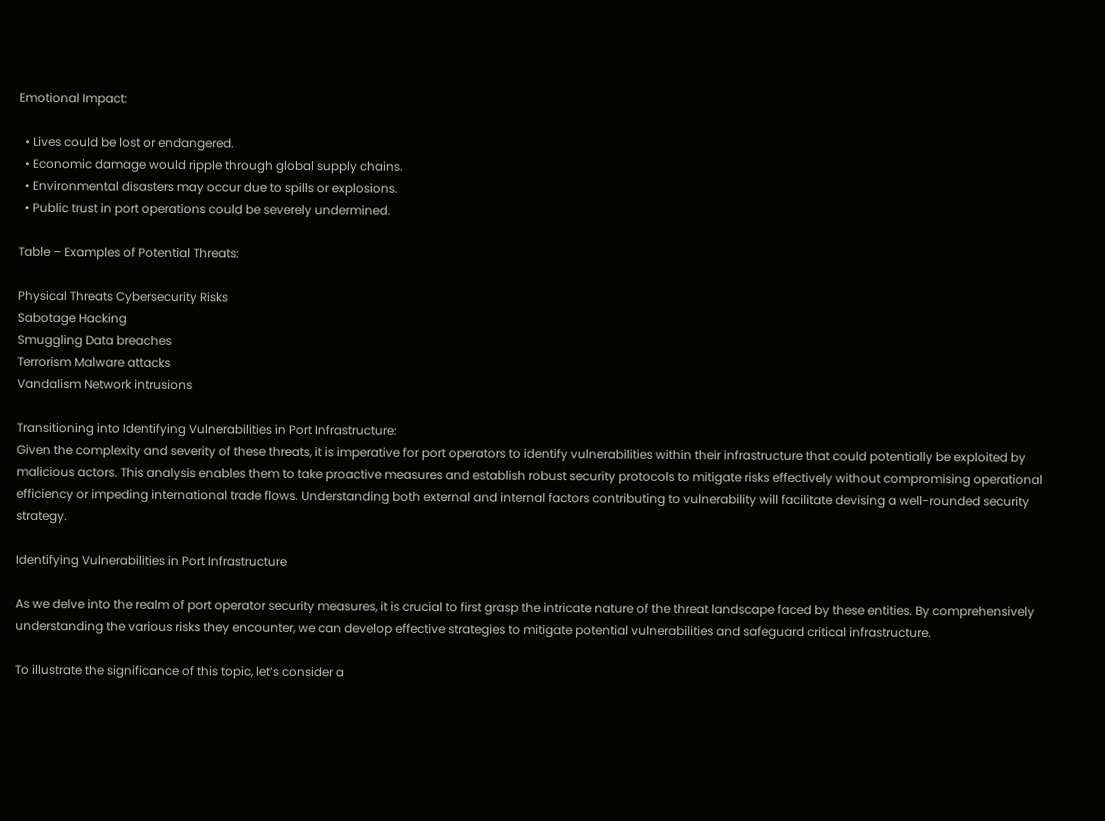Emotional Impact:

  • Lives could be lost or endangered.
  • Economic damage would ripple through global supply chains.
  • Environmental disasters may occur due to spills or explosions.
  • Public trust in port operations could be severely undermined.

Table – Examples of Potential Threats:

Physical Threats Cybersecurity Risks
Sabotage Hacking
Smuggling Data breaches
Terrorism Malware attacks
Vandalism Network intrusions

Transitioning into Identifying Vulnerabilities in Port Infrastructure:
Given the complexity and severity of these threats, it is imperative for port operators to identify vulnerabilities within their infrastructure that could potentially be exploited by malicious actors. This analysis enables them to take proactive measures and establish robust security protocols to mitigate risks effectively without compromising operational efficiency or impeding international trade flows. Understanding both external and internal factors contributing to vulnerability will facilitate devising a well-rounded security strategy.

Identifying Vulnerabilities in Port Infrastructure

As we delve into the realm of port operator security measures, it is crucial to first grasp the intricate nature of the threat landscape faced by these entities. By comprehensively understanding the various risks they encounter, we can develop effective strategies to mitigate potential vulnerabilities and safeguard critical infrastructure.

To illustrate the significance of this topic, let’s consider a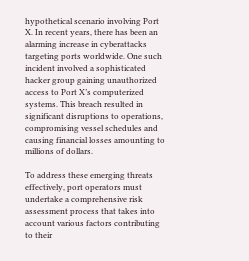hypothetical scenario involving Port X. In recent years, there has been an alarming increase in cyberattacks targeting ports worldwide. One such incident involved a sophisticated hacker group gaining unauthorized access to Port X’s computerized systems. This breach resulted in significant disruptions to operations, compromising vessel schedules and causing financial losses amounting to millions of dollars.

To address these emerging threats effectively, port operators must undertake a comprehensive risk assessment process that takes into account various factors contributing to their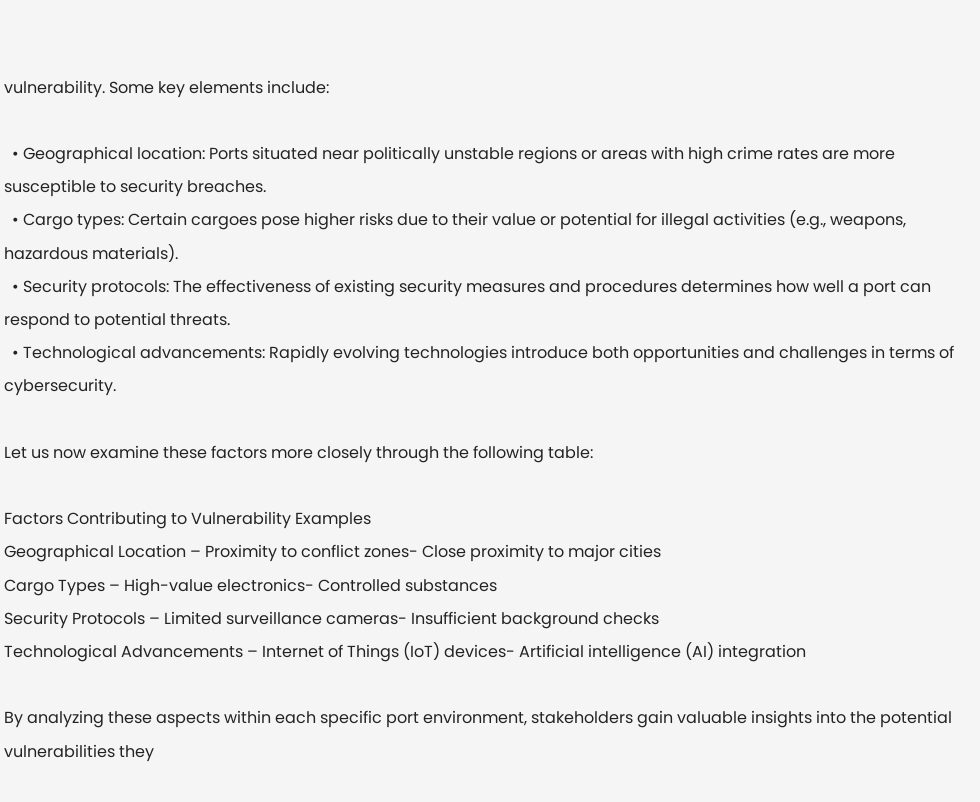vulnerability. Some key elements include:

  • Geographical location: Ports situated near politically unstable regions or areas with high crime rates are more susceptible to security breaches.
  • Cargo types: Certain cargoes pose higher risks due to their value or potential for illegal activities (e.g., weapons, hazardous materials).
  • Security protocols: The effectiveness of existing security measures and procedures determines how well a port can respond to potential threats.
  • Technological advancements: Rapidly evolving technologies introduce both opportunities and challenges in terms of cybersecurity.

Let us now examine these factors more closely through the following table:

Factors Contributing to Vulnerability Examples
Geographical Location – Proximity to conflict zones- Close proximity to major cities
Cargo Types – High-value electronics- Controlled substances
Security Protocols – Limited surveillance cameras- Insufficient background checks
Technological Advancements – Internet of Things (IoT) devices- Artificial intelligence (AI) integration

By analyzing these aspects within each specific port environment, stakeholders gain valuable insights into the potential vulnerabilities they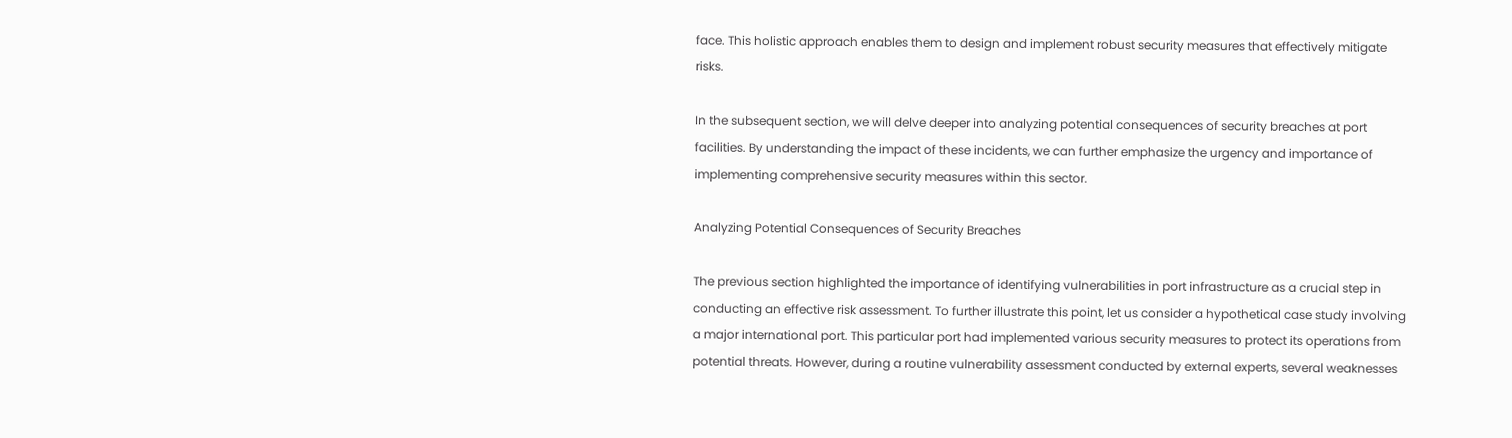face. This holistic approach enables them to design and implement robust security measures that effectively mitigate risks.

In the subsequent section, we will delve deeper into analyzing potential consequences of security breaches at port facilities. By understanding the impact of these incidents, we can further emphasize the urgency and importance of implementing comprehensive security measures within this sector.

Analyzing Potential Consequences of Security Breaches

The previous section highlighted the importance of identifying vulnerabilities in port infrastructure as a crucial step in conducting an effective risk assessment. To further illustrate this point, let us consider a hypothetical case study involving a major international port. This particular port had implemented various security measures to protect its operations from potential threats. However, during a routine vulnerability assessment conducted by external experts, several weaknesses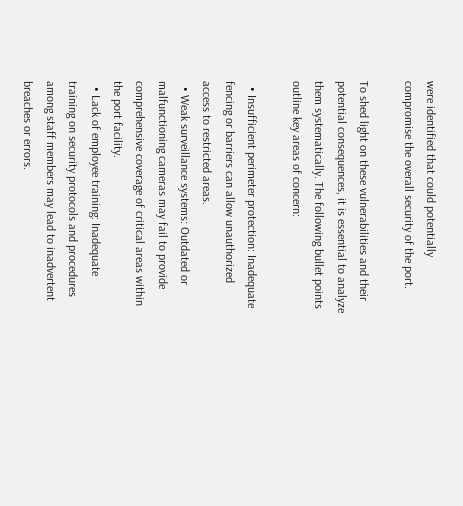were identified that could potentially compromise the overall security of the port.

To shed light on these vulnerabilities and their potential consequences, it is essential to analyze them systematically. The following bullet points outline key areas of concern:

  • Insufficient perimeter protection: Inadequate fencing or barriers can allow unauthorized access to restricted areas.
  • Weak surveillance systems: Outdated or malfunctioning cameras may fail to provide comprehensive coverage of critical areas within the port facility.
  • Lack of employee training: Inadequate training on security protocols and procedures among staff members may lead to inadvertent breaches or errors.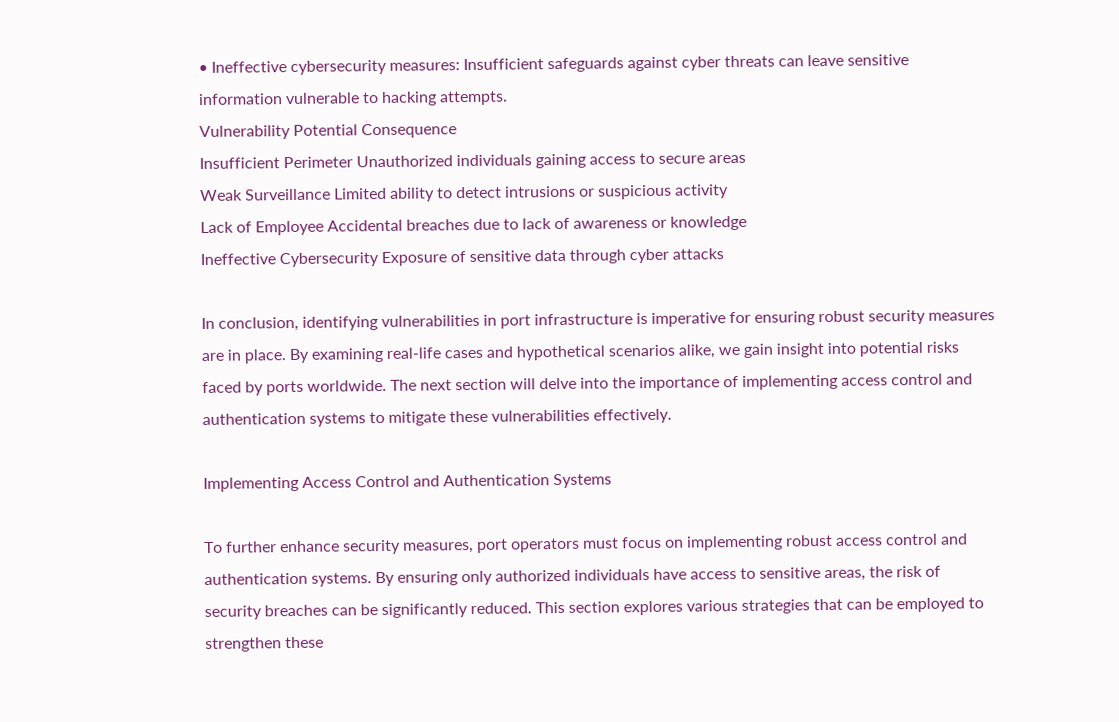• Ineffective cybersecurity measures: Insufficient safeguards against cyber threats can leave sensitive information vulnerable to hacking attempts.
Vulnerability Potential Consequence
Insufficient Perimeter Unauthorized individuals gaining access to secure areas
Weak Surveillance Limited ability to detect intrusions or suspicious activity
Lack of Employee Accidental breaches due to lack of awareness or knowledge
Ineffective Cybersecurity Exposure of sensitive data through cyber attacks

In conclusion, identifying vulnerabilities in port infrastructure is imperative for ensuring robust security measures are in place. By examining real-life cases and hypothetical scenarios alike, we gain insight into potential risks faced by ports worldwide. The next section will delve into the importance of implementing access control and authentication systems to mitigate these vulnerabilities effectively.

Implementing Access Control and Authentication Systems

To further enhance security measures, port operators must focus on implementing robust access control and authentication systems. By ensuring only authorized individuals have access to sensitive areas, the risk of security breaches can be significantly reduced. This section explores various strategies that can be employed to strengthen these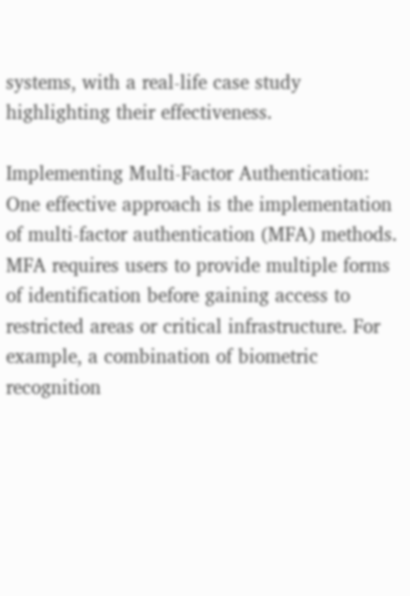systems, with a real-life case study highlighting their effectiveness.

Implementing Multi-Factor Authentication:
One effective approach is the implementation of multi-factor authentication (MFA) methods. MFA requires users to provide multiple forms of identification before gaining access to restricted areas or critical infrastructure. For example, a combination of biometric recognition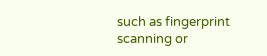such as fingerprint scanning or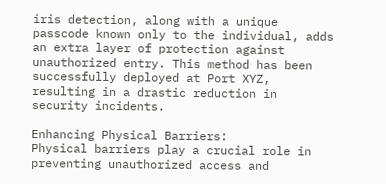iris detection, along with a unique passcode known only to the individual, adds an extra layer of protection against unauthorized entry. This method has been successfully deployed at Port XYZ, resulting in a drastic reduction in security incidents.

Enhancing Physical Barriers:
Physical barriers play a crucial role in preventing unauthorized access and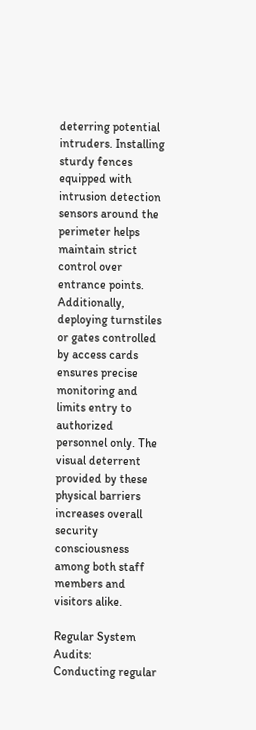deterring potential intruders. Installing sturdy fences equipped with intrusion detection sensors around the perimeter helps maintain strict control over entrance points. Additionally, deploying turnstiles or gates controlled by access cards ensures precise monitoring and limits entry to authorized personnel only. The visual deterrent provided by these physical barriers increases overall security consciousness among both staff members and visitors alike.

Regular System Audits:
Conducting regular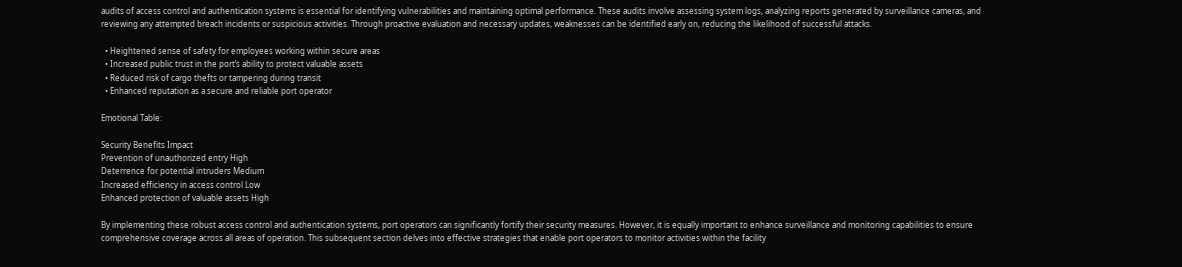audits of access control and authentication systems is essential for identifying vulnerabilities and maintaining optimal performance. These audits involve assessing system logs, analyzing reports generated by surveillance cameras, and reviewing any attempted breach incidents or suspicious activities. Through proactive evaluation and necessary updates, weaknesses can be identified early on, reducing the likelihood of successful attacks.

  • Heightened sense of safety for employees working within secure areas
  • Increased public trust in the port’s ability to protect valuable assets
  • Reduced risk of cargo thefts or tampering during transit
  • Enhanced reputation as a secure and reliable port operator

Emotional Table:

Security Benefits Impact
Prevention of unauthorized entry High
Deterrence for potential intruders Medium
Increased efficiency in access control Low
Enhanced protection of valuable assets High

By implementing these robust access control and authentication systems, port operators can significantly fortify their security measures. However, it is equally important to enhance surveillance and monitoring capabilities to ensure comprehensive coverage across all areas of operation. This subsequent section delves into effective strategies that enable port operators to monitor activities within the facility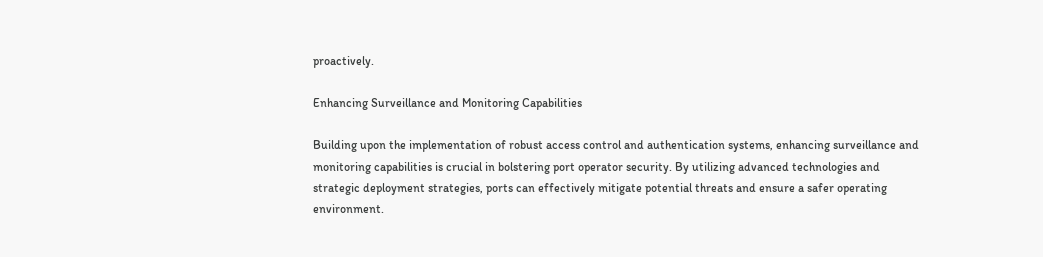proactively.

Enhancing Surveillance and Monitoring Capabilities

Building upon the implementation of robust access control and authentication systems, enhancing surveillance and monitoring capabilities is crucial in bolstering port operator security. By utilizing advanced technologies and strategic deployment strategies, ports can effectively mitigate potential threats and ensure a safer operating environment.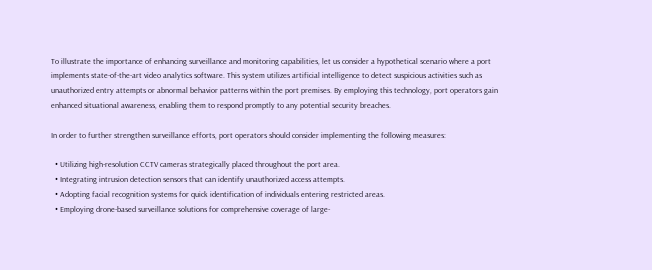To illustrate the importance of enhancing surveillance and monitoring capabilities, let us consider a hypothetical scenario where a port implements state-of-the-art video analytics software. This system utilizes artificial intelligence to detect suspicious activities such as unauthorized entry attempts or abnormal behavior patterns within the port premises. By employing this technology, port operators gain enhanced situational awareness, enabling them to respond promptly to any potential security breaches.

In order to further strengthen surveillance efforts, port operators should consider implementing the following measures:

  • Utilizing high-resolution CCTV cameras strategically placed throughout the port area.
  • Integrating intrusion detection sensors that can identify unauthorized access attempts.
  • Adopting facial recognition systems for quick identification of individuals entering restricted areas.
  • Employing drone-based surveillance solutions for comprehensive coverage of large-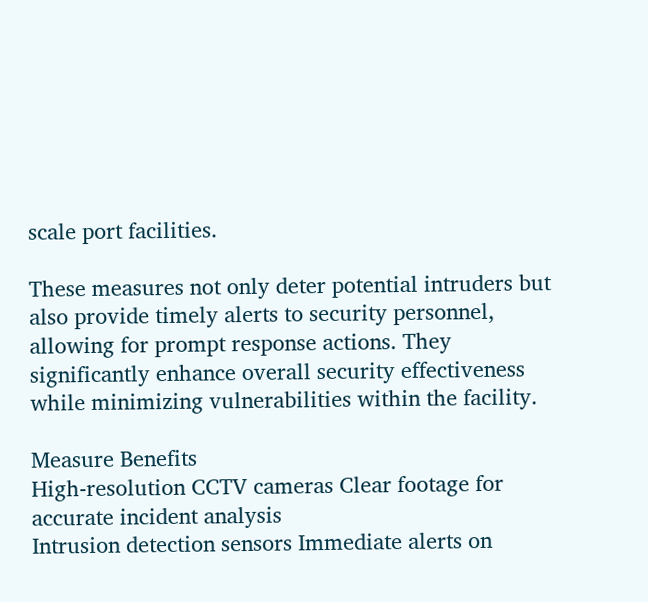scale port facilities.

These measures not only deter potential intruders but also provide timely alerts to security personnel, allowing for prompt response actions. They significantly enhance overall security effectiveness while minimizing vulnerabilities within the facility.

Measure Benefits
High-resolution CCTV cameras Clear footage for accurate incident analysis
Intrusion detection sensors Immediate alerts on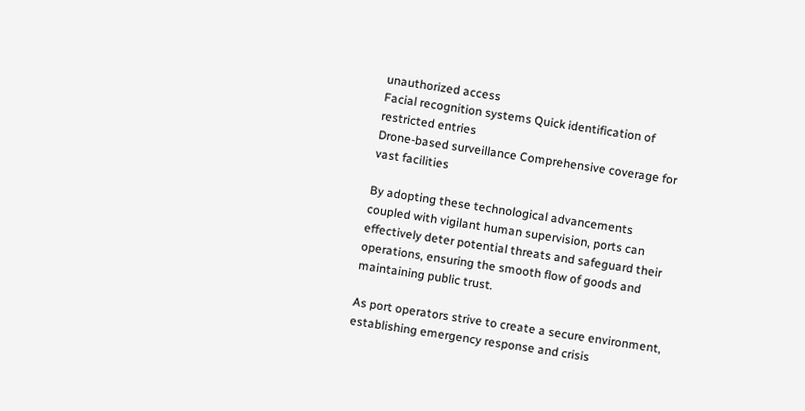unauthorized access
Facial recognition systems Quick identification of restricted entries
Drone-based surveillance Comprehensive coverage for vast facilities

By adopting these technological advancements coupled with vigilant human supervision, ports can effectively deter potential threats and safeguard their operations, ensuring the smooth flow of goods and maintaining public trust.

As port operators strive to create a secure environment, establishing emergency response and crisis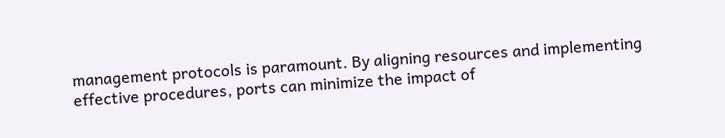management protocols is paramount. By aligning resources and implementing effective procedures, ports can minimize the impact of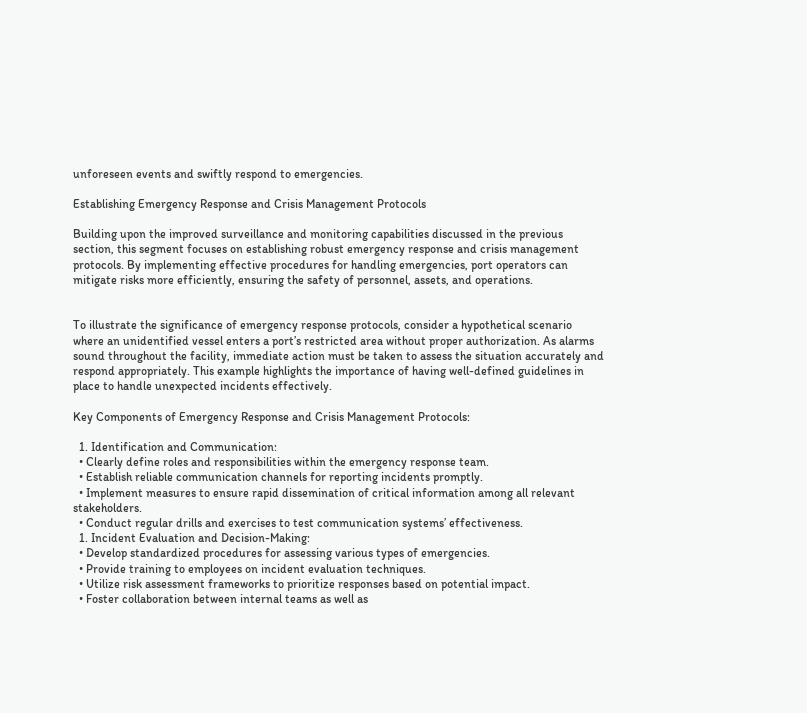unforeseen events and swiftly respond to emergencies.

Establishing Emergency Response and Crisis Management Protocols

Building upon the improved surveillance and monitoring capabilities discussed in the previous section, this segment focuses on establishing robust emergency response and crisis management protocols. By implementing effective procedures for handling emergencies, port operators can mitigate risks more efficiently, ensuring the safety of personnel, assets, and operations.


To illustrate the significance of emergency response protocols, consider a hypothetical scenario where an unidentified vessel enters a port’s restricted area without proper authorization. As alarms sound throughout the facility, immediate action must be taken to assess the situation accurately and respond appropriately. This example highlights the importance of having well-defined guidelines in place to handle unexpected incidents effectively.

Key Components of Emergency Response and Crisis Management Protocols:

  1. Identification and Communication:
  • Clearly define roles and responsibilities within the emergency response team.
  • Establish reliable communication channels for reporting incidents promptly.
  • Implement measures to ensure rapid dissemination of critical information among all relevant stakeholders.
  • Conduct regular drills and exercises to test communication systems’ effectiveness.
  1. Incident Evaluation and Decision-Making:
  • Develop standardized procedures for assessing various types of emergencies.
  • Provide training to employees on incident evaluation techniques.
  • Utilize risk assessment frameworks to prioritize responses based on potential impact.
  • Foster collaboration between internal teams as well as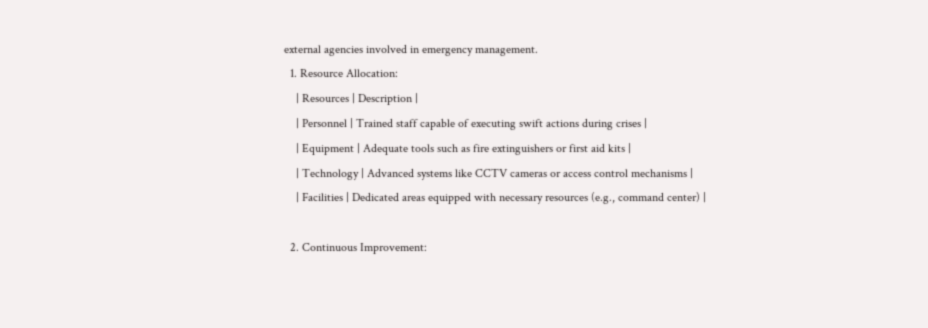external agencies involved in emergency management.
  1. Resource Allocation:
    | Resources | Description |
    | Personnel | Trained staff capable of executing swift actions during crises |
    | Equipment | Adequate tools such as fire extinguishers or first aid kits |
    | Technology | Advanced systems like CCTV cameras or access control mechanisms |
    | Facilities | Dedicated areas equipped with necessary resources (e.g., command center) |

  2. Continuous Improvement: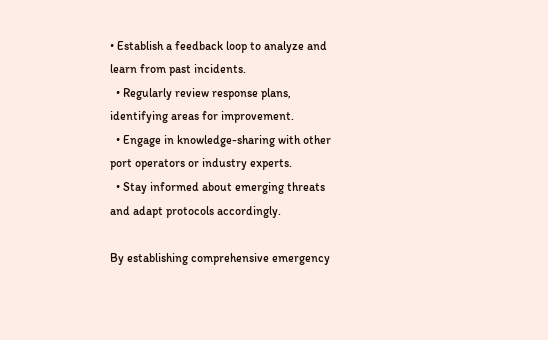• Establish a feedback loop to analyze and learn from past incidents.
  • Regularly review response plans, identifying areas for improvement.
  • Engage in knowledge-sharing with other port operators or industry experts.
  • Stay informed about emerging threats and adapt protocols accordingly.

By establishing comprehensive emergency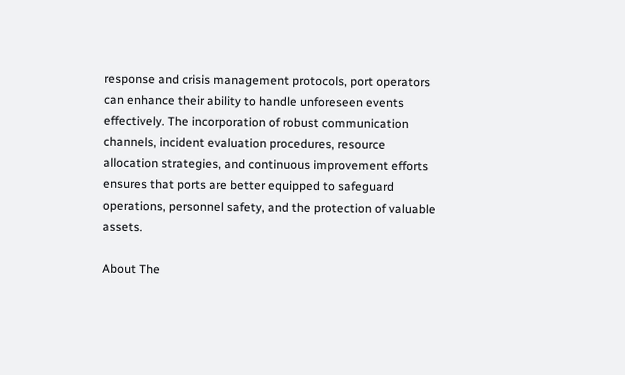response and crisis management protocols, port operators can enhance their ability to handle unforeseen events effectively. The incorporation of robust communication channels, incident evaluation procedures, resource allocation strategies, and continuous improvement efforts ensures that ports are better equipped to safeguard operations, personnel safety, and the protection of valuable assets.

About The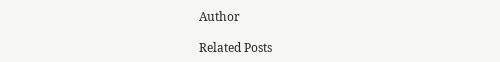Author

Related Posts